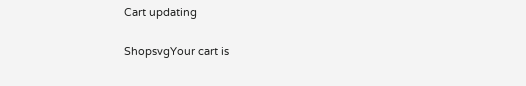Cart updating

ShopsvgYour cart is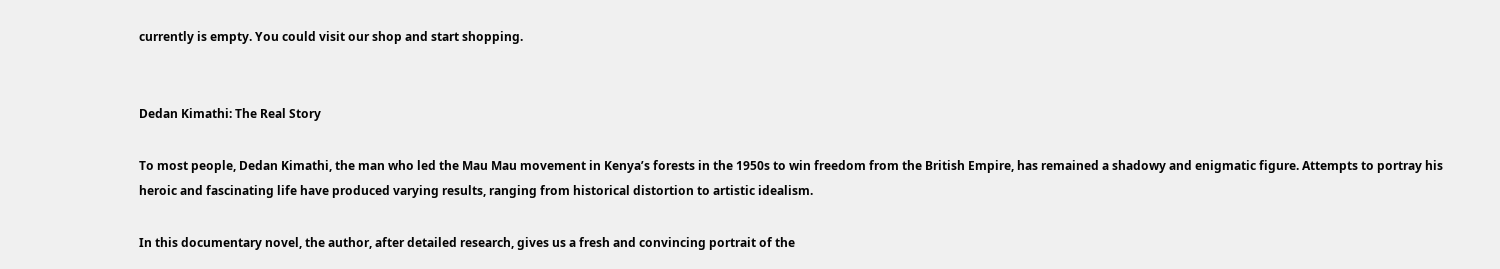currently is empty. You could visit our shop and start shopping.


Dedan Kimathi: The Real Story

To most people, Dedan Kimathi, the man who led the Mau Mau movement in Kenya’s forests in the 1950s to win freedom from the British Empire, has remained a shadowy and enigmatic figure. Attempts to portray his heroic and fascinating life have produced varying results, ranging from historical distortion to artistic idealism.

In this documentary novel, the author, after detailed research, gives us a fresh and convincing portrait of the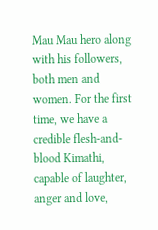Mau Mau hero along with his followers, both men and women. For the first time, we have a credible flesh-and-blood Kimathi, capable of laughter, anger and love,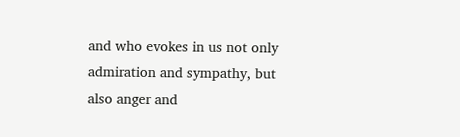and who evokes in us not only admiration and sympathy, but also anger and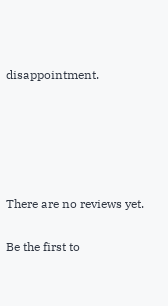disappointment.





There are no reviews yet.

Be the first to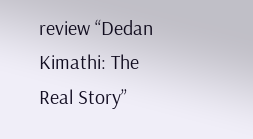review “Dedan Kimathi: The Real Story”